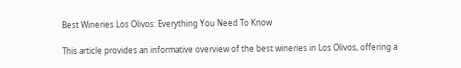Best Wineries Los Olivos: Everything You Need To Know

This article provides an informative overview of the best wineries in Los Olivos, offering a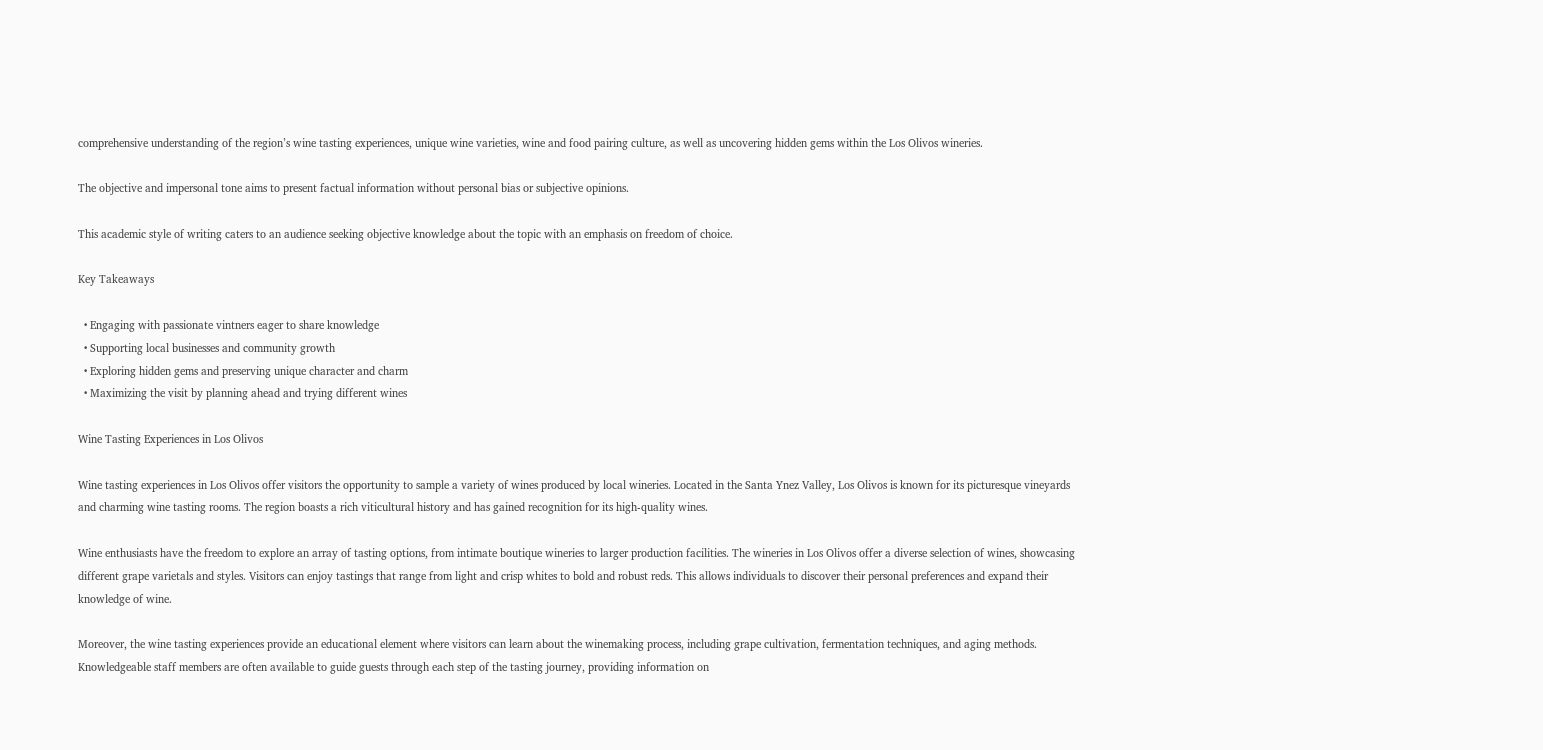comprehensive understanding of the region’s wine tasting experiences, unique wine varieties, wine and food pairing culture, as well as uncovering hidden gems within the Los Olivos wineries.

The objective and impersonal tone aims to present factual information without personal bias or subjective opinions.

This academic style of writing caters to an audience seeking objective knowledge about the topic with an emphasis on freedom of choice.

Key Takeaways

  • Engaging with passionate vintners eager to share knowledge
  • Supporting local businesses and community growth
  • Exploring hidden gems and preserving unique character and charm
  • Maximizing the visit by planning ahead and trying different wines

Wine Tasting Experiences in Los Olivos

Wine tasting experiences in Los Olivos offer visitors the opportunity to sample a variety of wines produced by local wineries. Located in the Santa Ynez Valley, Los Olivos is known for its picturesque vineyards and charming wine tasting rooms. The region boasts a rich viticultural history and has gained recognition for its high-quality wines.

Wine enthusiasts have the freedom to explore an array of tasting options, from intimate boutique wineries to larger production facilities. The wineries in Los Olivos offer a diverse selection of wines, showcasing different grape varietals and styles. Visitors can enjoy tastings that range from light and crisp whites to bold and robust reds. This allows individuals to discover their personal preferences and expand their knowledge of wine.

Moreover, the wine tasting experiences provide an educational element where visitors can learn about the winemaking process, including grape cultivation, fermentation techniques, and aging methods. Knowledgeable staff members are often available to guide guests through each step of the tasting journey, providing information on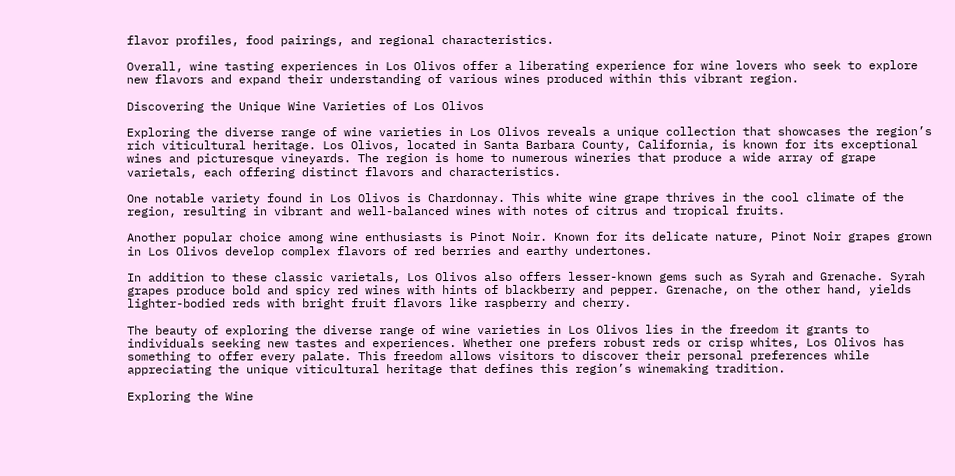flavor profiles, food pairings, and regional characteristics.

Overall, wine tasting experiences in Los Olivos offer a liberating experience for wine lovers who seek to explore new flavors and expand their understanding of various wines produced within this vibrant region.

Discovering the Unique Wine Varieties of Los Olivos

Exploring the diverse range of wine varieties in Los Olivos reveals a unique collection that showcases the region’s rich viticultural heritage. Los Olivos, located in Santa Barbara County, California, is known for its exceptional wines and picturesque vineyards. The region is home to numerous wineries that produce a wide array of grape varietals, each offering distinct flavors and characteristics.

One notable variety found in Los Olivos is Chardonnay. This white wine grape thrives in the cool climate of the region, resulting in vibrant and well-balanced wines with notes of citrus and tropical fruits.

Another popular choice among wine enthusiasts is Pinot Noir. Known for its delicate nature, Pinot Noir grapes grown in Los Olivos develop complex flavors of red berries and earthy undertones.

In addition to these classic varietals, Los Olivos also offers lesser-known gems such as Syrah and Grenache. Syrah grapes produce bold and spicy red wines with hints of blackberry and pepper. Grenache, on the other hand, yields lighter-bodied reds with bright fruit flavors like raspberry and cherry.

The beauty of exploring the diverse range of wine varieties in Los Olivos lies in the freedom it grants to individuals seeking new tastes and experiences. Whether one prefers robust reds or crisp whites, Los Olivos has something to offer every palate. This freedom allows visitors to discover their personal preferences while appreciating the unique viticultural heritage that defines this region’s winemaking tradition.

Exploring the Wine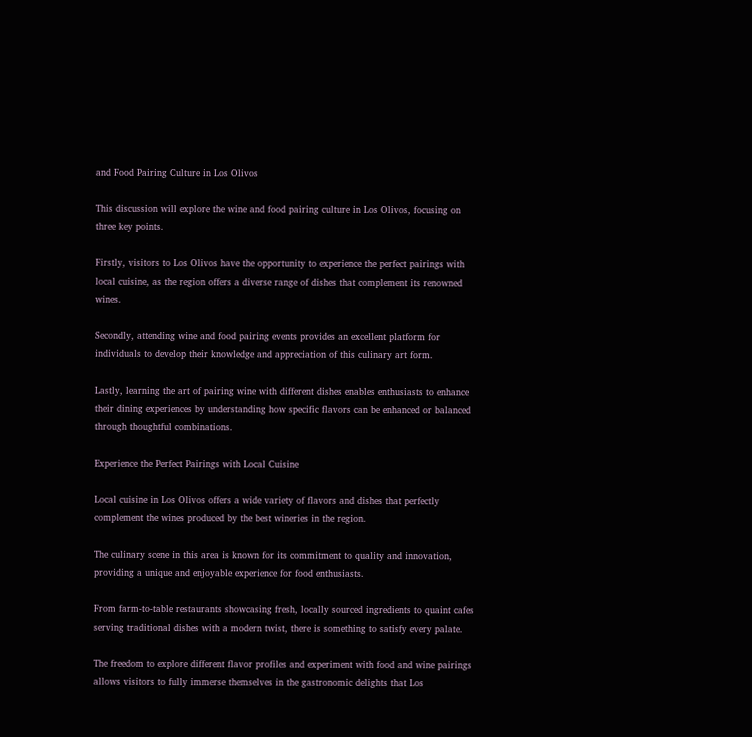and Food Pairing Culture in Los Olivos

This discussion will explore the wine and food pairing culture in Los Olivos, focusing on three key points.

Firstly, visitors to Los Olivos have the opportunity to experience the perfect pairings with local cuisine, as the region offers a diverse range of dishes that complement its renowned wines.

Secondly, attending wine and food pairing events provides an excellent platform for individuals to develop their knowledge and appreciation of this culinary art form.

Lastly, learning the art of pairing wine with different dishes enables enthusiasts to enhance their dining experiences by understanding how specific flavors can be enhanced or balanced through thoughtful combinations.

Experience the Perfect Pairings with Local Cuisine

Local cuisine in Los Olivos offers a wide variety of flavors and dishes that perfectly complement the wines produced by the best wineries in the region.

The culinary scene in this area is known for its commitment to quality and innovation, providing a unique and enjoyable experience for food enthusiasts.

From farm-to-table restaurants showcasing fresh, locally sourced ingredients to quaint cafes serving traditional dishes with a modern twist, there is something to satisfy every palate.

The freedom to explore different flavor profiles and experiment with food and wine pairings allows visitors to fully immerse themselves in the gastronomic delights that Los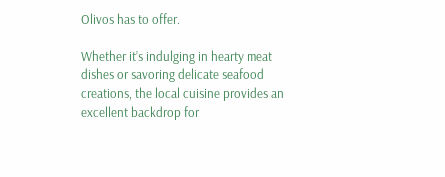Olivos has to offer.

Whether it’s indulging in hearty meat dishes or savoring delicate seafood creations, the local cuisine provides an excellent backdrop for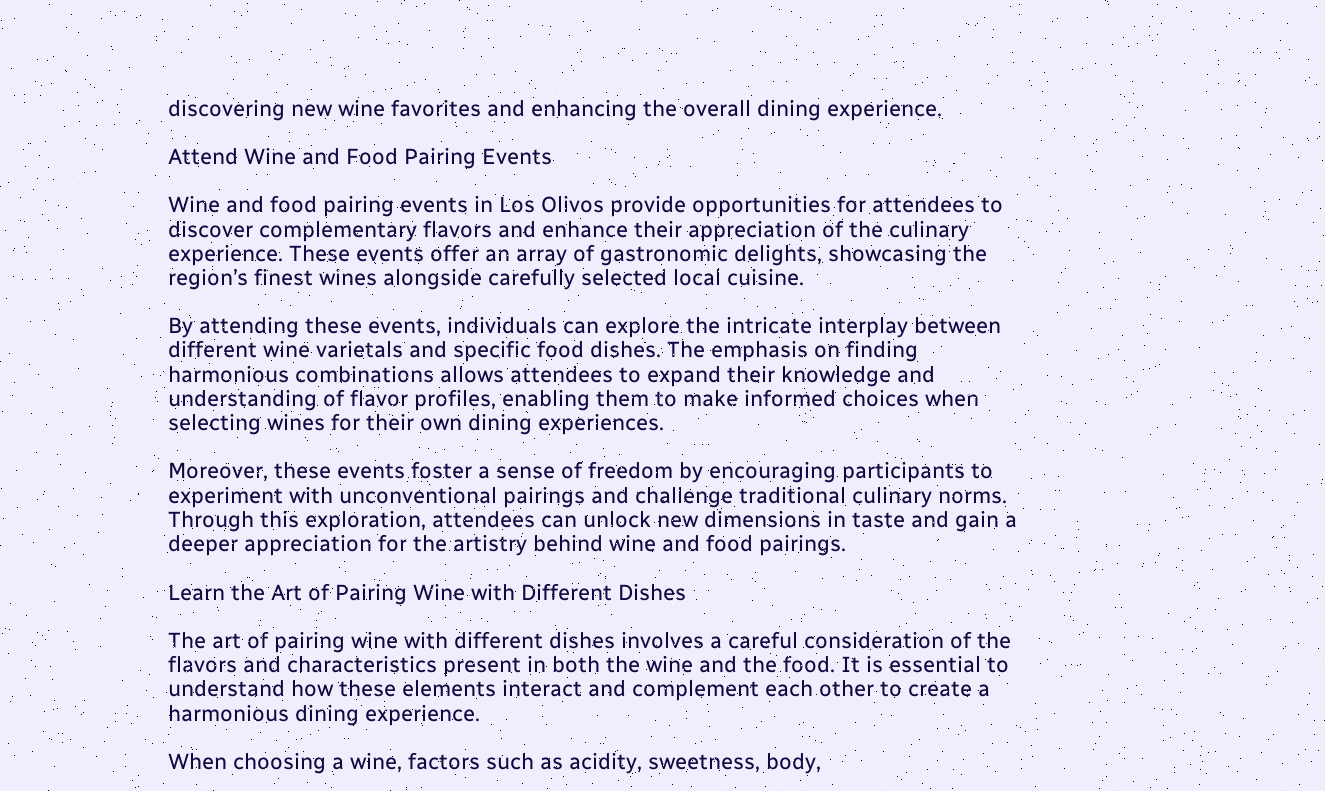discovering new wine favorites and enhancing the overall dining experience.

Attend Wine and Food Pairing Events

Wine and food pairing events in Los Olivos provide opportunities for attendees to discover complementary flavors and enhance their appreciation of the culinary experience. These events offer an array of gastronomic delights, showcasing the region’s finest wines alongside carefully selected local cuisine.

By attending these events, individuals can explore the intricate interplay between different wine varietals and specific food dishes. The emphasis on finding harmonious combinations allows attendees to expand their knowledge and understanding of flavor profiles, enabling them to make informed choices when selecting wines for their own dining experiences.

Moreover, these events foster a sense of freedom by encouraging participants to experiment with unconventional pairings and challenge traditional culinary norms. Through this exploration, attendees can unlock new dimensions in taste and gain a deeper appreciation for the artistry behind wine and food pairings.

Learn the Art of Pairing Wine with Different Dishes

The art of pairing wine with different dishes involves a careful consideration of the flavors and characteristics present in both the wine and the food. It is essential to understand how these elements interact and complement each other to create a harmonious dining experience.

When choosing a wine, factors such as acidity, sweetness, body,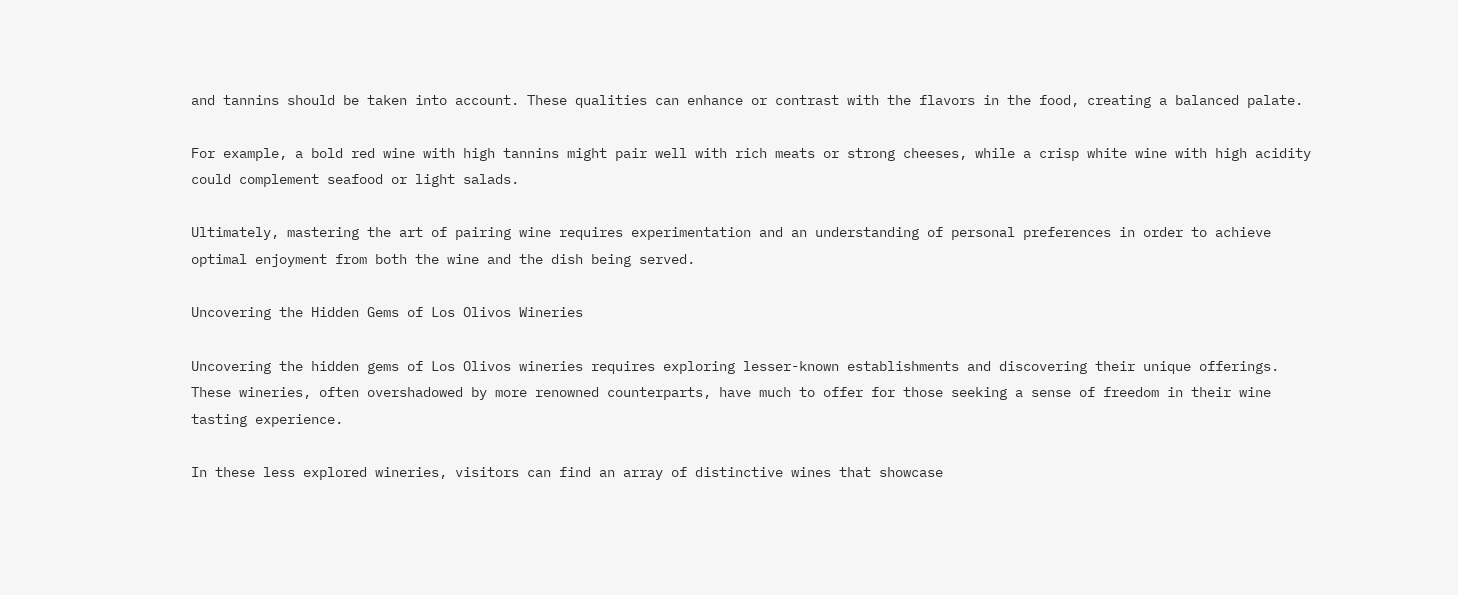and tannins should be taken into account. These qualities can enhance or contrast with the flavors in the food, creating a balanced palate.

For example, a bold red wine with high tannins might pair well with rich meats or strong cheeses, while a crisp white wine with high acidity could complement seafood or light salads.

Ultimately, mastering the art of pairing wine requires experimentation and an understanding of personal preferences in order to achieve optimal enjoyment from both the wine and the dish being served.

Uncovering the Hidden Gems of Los Olivos Wineries

Uncovering the hidden gems of Los Olivos wineries requires exploring lesser-known establishments and discovering their unique offerings. These wineries, often overshadowed by more renowned counterparts, have much to offer for those seeking a sense of freedom in their wine tasting experience.

In these less explored wineries, visitors can find an array of distinctive wines that showcase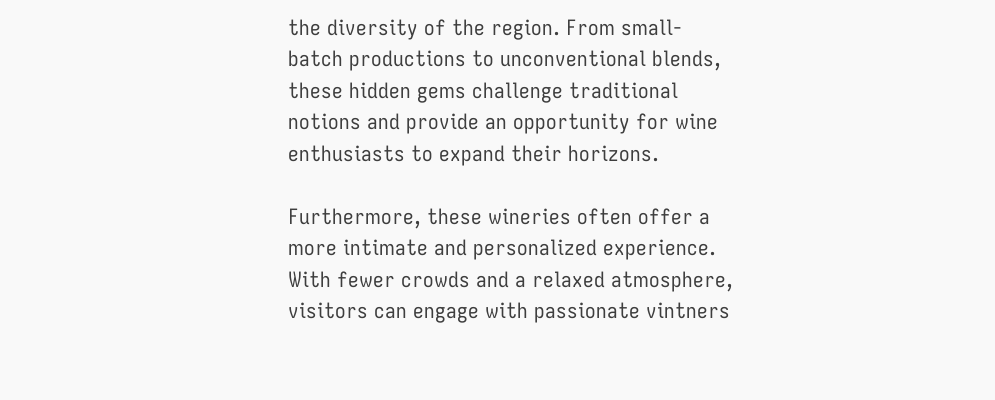the diversity of the region. From small-batch productions to unconventional blends, these hidden gems challenge traditional notions and provide an opportunity for wine enthusiasts to expand their horizons.

Furthermore, these wineries often offer a more intimate and personalized experience. With fewer crowds and a relaxed atmosphere, visitors can engage with passionate vintners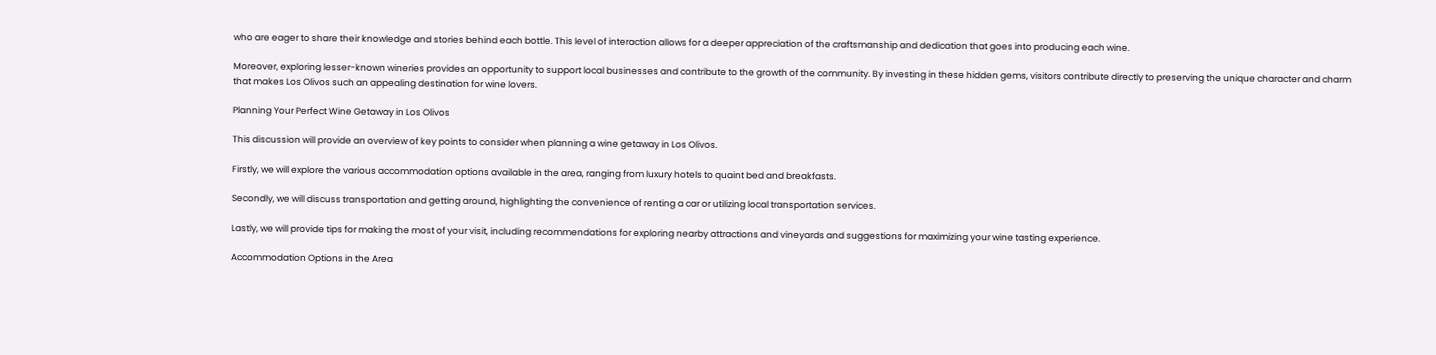who are eager to share their knowledge and stories behind each bottle. This level of interaction allows for a deeper appreciation of the craftsmanship and dedication that goes into producing each wine.

Moreover, exploring lesser-known wineries provides an opportunity to support local businesses and contribute to the growth of the community. By investing in these hidden gems, visitors contribute directly to preserving the unique character and charm that makes Los Olivos such an appealing destination for wine lovers.

Planning Your Perfect Wine Getaway in Los Olivos

This discussion will provide an overview of key points to consider when planning a wine getaway in Los Olivos.

Firstly, we will explore the various accommodation options available in the area, ranging from luxury hotels to quaint bed and breakfasts.

Secondly, we will discuss transportation and getting around, highlighting the convenience of renting a car or utilizing local transportation services.

Lastly, we will provide tips for making the most of your visit, including recommendations for exploring nearby attractions and vineyards and suggestions for maximizing your wine tasting experience.

Accommodation Options in the Area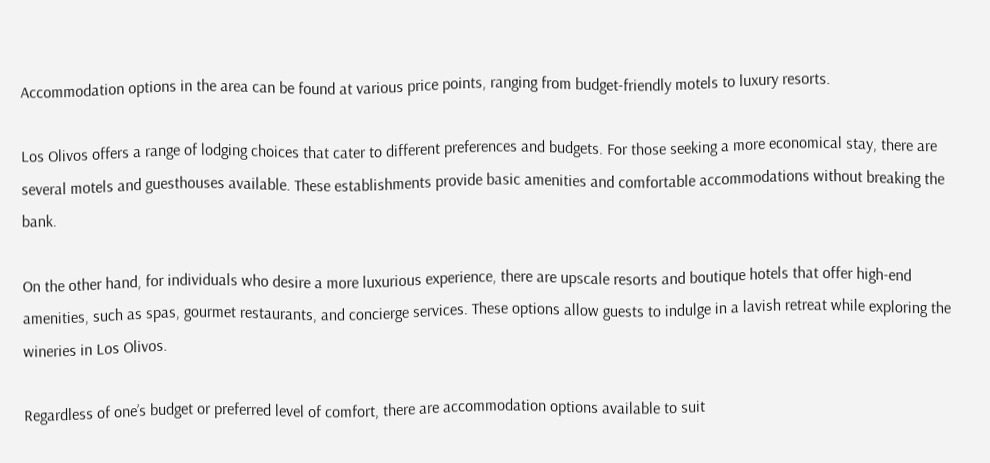Accommodation options in the area can be found at various price points, ranging from budget-friendly motels to luxury resorts.

Los Olivos offers a range of lodging choices that cater to different preferences and budgets. For those seeking a more economical stay, there are several motels and guesthouses available. These establishments provide basic amenities and comfortable accommodations without breaking the bank.

On the other hand, for individuals who desire a more luxurious experience, there are upscale resorts and boutique hotels that offer high-end amenities, such as spas, gourmet restaurants, and concierge services. These options allow guests to indulge in a lavish retreat while exploring the wineries in Los Olivos.

Regardless of one’s budget or preferred level of comfort, there are accommodation options available to suit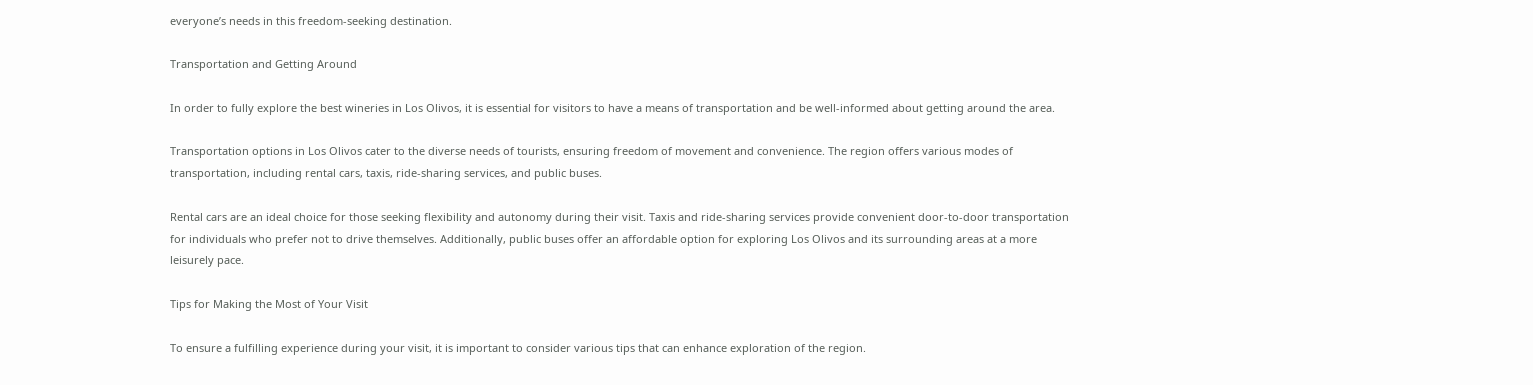everyone’s needs in this freedom-seeking destination.

Transportation and Getting Around

In order to fully explore the best wineries in Los Olivos, it is essential for visitors to have a means of transportation and be well-informed about getting around the area.

Transportation options in Los Olivos cater to the diverse needs of tourists, ensuring freedom of movement and convenience. The region offers various modes of transportation, including rental cars, taxis, ride-sharing services, and public buses.

Rental cars are an ideal choice for those seeking flexibility and autonomy during their visit. Taxis and ride-sharing services provide convenient door-to-door transportation for individuals who prefer not to drive themselves. Additionally, public buses offer an affordable option for exploring Los Olivos and its surrounding areas at a more leisurely pace.

Tips for Making the Most of Your Visit

To ensure a fulfilling experience during your visit, it is important to consider various tips that can enhance exploration of the region.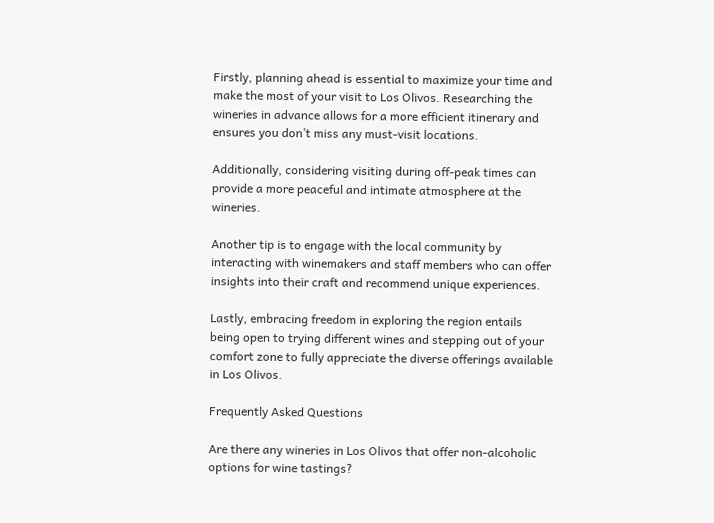Firstly, planning ahead is essential to maximize your time and make the most of your visit to Los Olivos. Researching the wineries in advance allows for a more efficient itinerary and ensures you don’t miss any must-visit locations.

Additionally, considering visiting during off-peak times can provide a more peaceful and intimate atmosphere at the wineries.

Another tip is to engage with the local community by interacting with winemakers and staff members who can offer insights into their craft and recommend unique experiences.

Lastly, embracing freedom in exploring the region entails being open to trying different wines and stepping out of your comfort zone to fully appreciate the diverse offerings available in Los Olivos.

Frequently Asked Questions

Are there any wineries in Los Olivos that offer non-alcoholic options for wine tastings?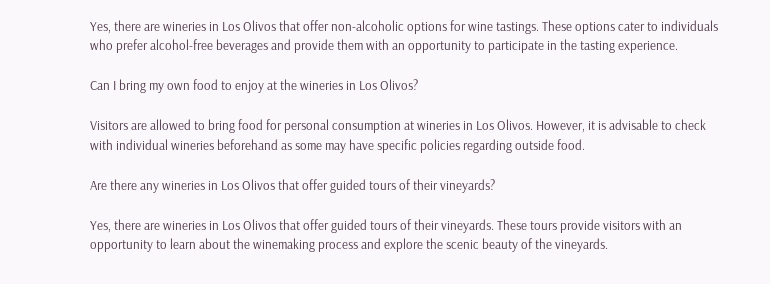Yes, there are wineries in Los Olivos that offer non-alcoholic options for wine tastings. These options cater to individuals who prefer alcohol-free beverages and provide them with an opportunity to participate in the tasting experience.

Can I bring my own food to enjoy at the wineries in Los Olivos?

Visitors are allowed to bring food for personal consumption at wineries in Los Olivos. However, it is advisable to check with individual wineries beforehand as some may have specific policies regarding outside food.

Are there any wineries in Los Olivos that offer guided tours of their vineyards?

Yes, there are wineries in Los Olivos that offer guided tours of their vineyards. These tours provide visitors with an opportunity to learn about the winemaking process and explore the scenic beauty of the vineyards.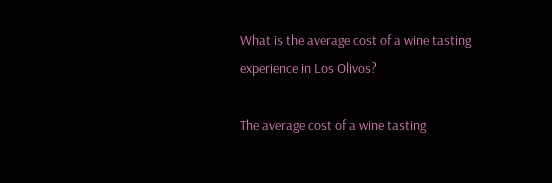What is the average cost of a wine tasting experience in Los Olivos?

The average cost of a wine tasting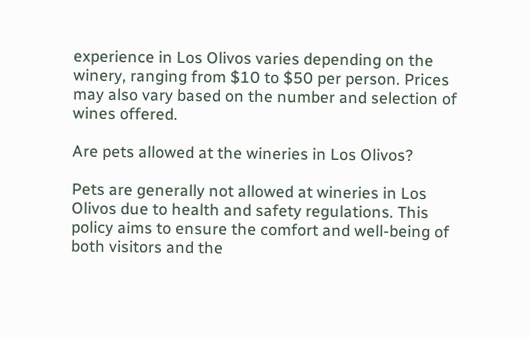experience in Los Olivos varies depending on the winery, ranging from $10 to $50 per person. Prices may also vary based on the number and selection of wines offered.

Are pets allowed at the wineries in Los Olivos?

Pets are generally not allowed at wineries in Los Olivos due to health and safety regulations. This policy aims to ensure the comfort and well-being of both visitors and the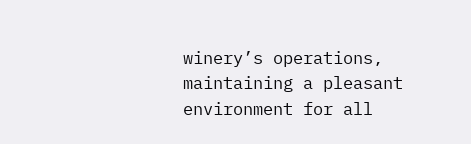winery’s operations, maintaining a pleasant environment for all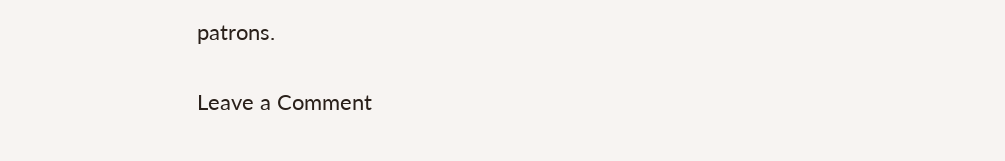patrons.

Leave a Comment